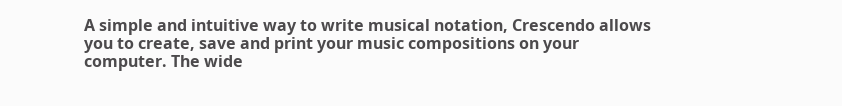A simple and intuitive way to write musical notation, Crescendo allows you to create, save and print your music compositions on your computer. The wide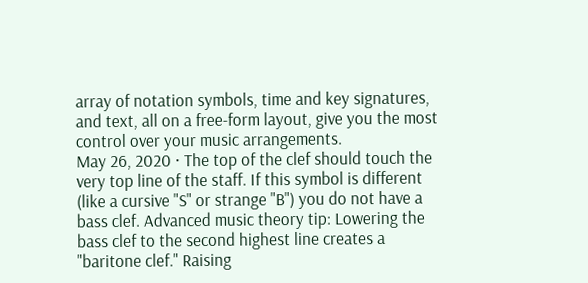array of notation symbols, time and key signatures, and text, all on a free-form layout, give you the most control over your music arrangements.
May 26, 2020 · The top of the clef should touch the very top line of the staff. If this symbol is different (like a cursive "S" or strange "B") you do not have a bass clef. Advanced music theory tip: Lowering the bass clef to the second highest line creates a "baritone clef." Raising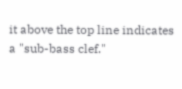it above the top line indicates a "sub-bass clef."